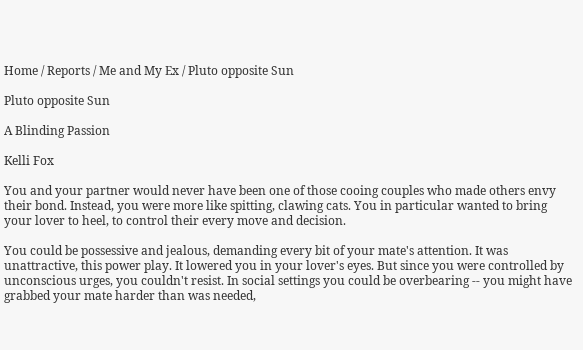Home / Reports / Me and My Ex / Pluto opposite Sun

Pluto opposite Sun

A Blinding Passion

Kelli Fox

You and your partner would never have been one of those cooing couples who made others envy their bond. Instead, you were more like spitting, clawing cats. You in particular wanted to bring your lover to heel, to control their every move and decision.

You could be possessive and jealous, demanding every bit of your mate's attention. It was unattractive, this power play. It lowered you in your lover's eyes. But since you were controlled by unconscious urges, you couldn't resist. In social settings you could be overbearing -- you might have grabbed your mate harder than was needed,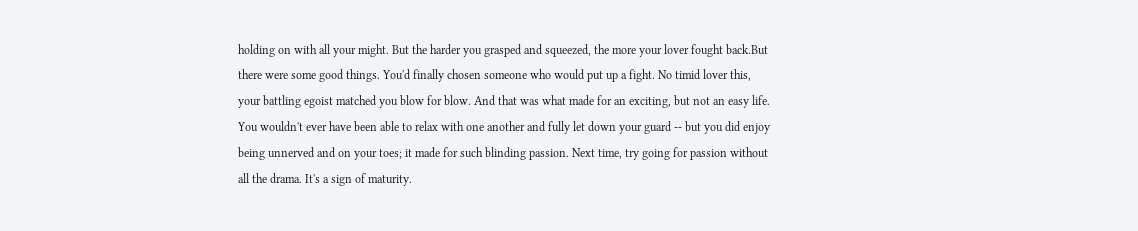holding on with all your might. But the harder you grasped and squeezed, the more your lover fought back.But there were some good things. You'd finally chosen someone who would put up a fight. No timid lover this, your battling egoist matched you blow for blow. And that was what made for an exciting, but not an easy life. You wouldn't ever have been able to relax with one another and fully let down your guard -- but you did enjoy being unnerved and on your toes; it made for such blinding passion. Next time, try going for passion without all the drama. It's a sign of maturity.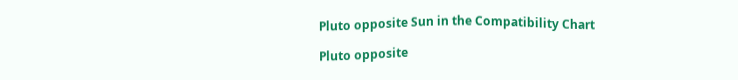Pluto opposite Sun in the Compatibility Chart

Pluto opposite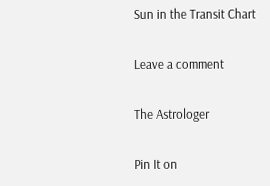Sun in the Transit Chart

Leave a comment

The Astrologer

Pin It on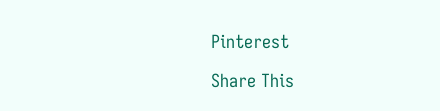Pinterest

Share This